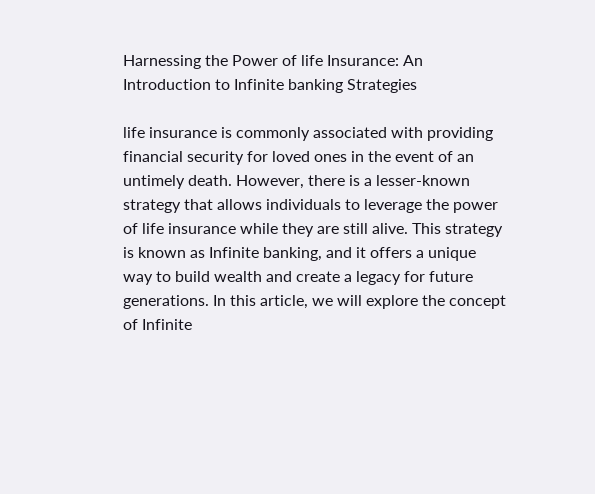Harnessing the Power of life Insurance: An Introduction to Infinite banking Strategies

life insurance is commonly associated with providing financial security for loved ones in the event of an untimely death. However, there is a lesser-known strategy that allows individuals to leverage the power of life insurance while they are still alive. This strategy is known as Infinite banking, and it offers a unique way to build wealth and create a legacy for future generations. In this article, we will explore the concept of Infinite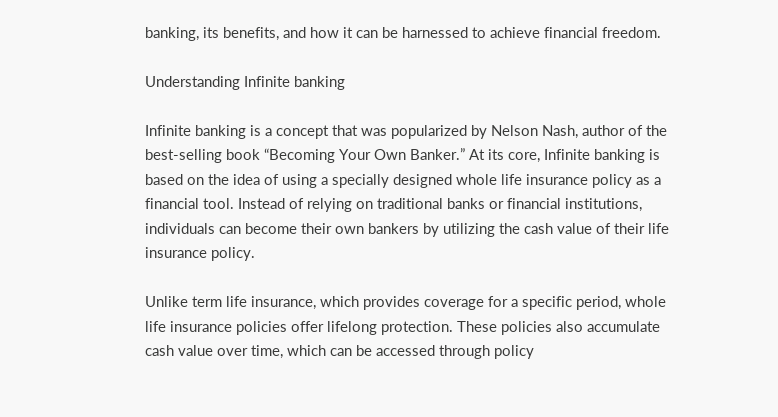banking, its benefits, and how it can be harnessed to achieve financial freedom.

Understanding Infinite banking

Infinite banking is a concept that was popularized by Nelson Nash, author of the best-selling book “Becoming Your Own Banker.” At its core, Infinite banking is based on the idea of using a specially designed whole life insurance policy as a financial tool. Instead of relying on traditional banks or financial institutions, individuals can become their own bankers by utilizing the cash value of their life insurance policy.

Unlike term life insurance, which provides coverage for a specific period, whole life insurance policies offer lifelong protection. These policies also accumulate cash value over time, which can be accessed through policy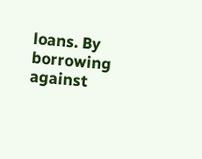loans. By borrowing against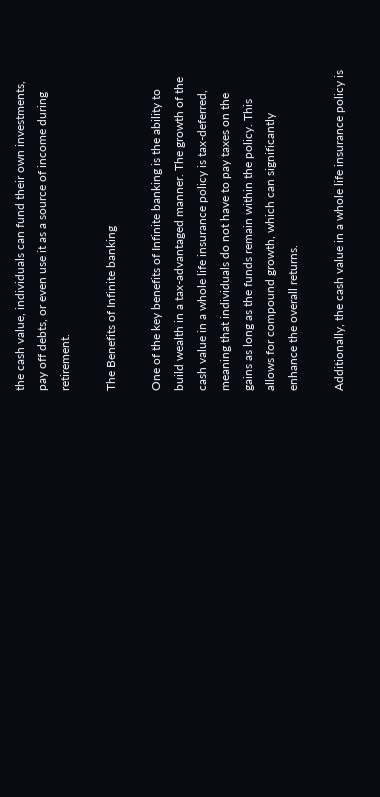the cash value, individuals can fund their own investments, pay off debts, or even use it as a source of income during retirement.

The Benefits of Infinite banking

One of the key benefits of Infinite banking is the ability to build wealth in a tax-advantaged manner. The growth of the cash value in a whole life insurance policy is tax-deferred, meaning that individuals do not have to pay taxes on the gains as long as the funds remain within the policy. This allows for compound growth, which can significantly enhance the overall returns.

Additionally, the cash value in a whole life insurance policy is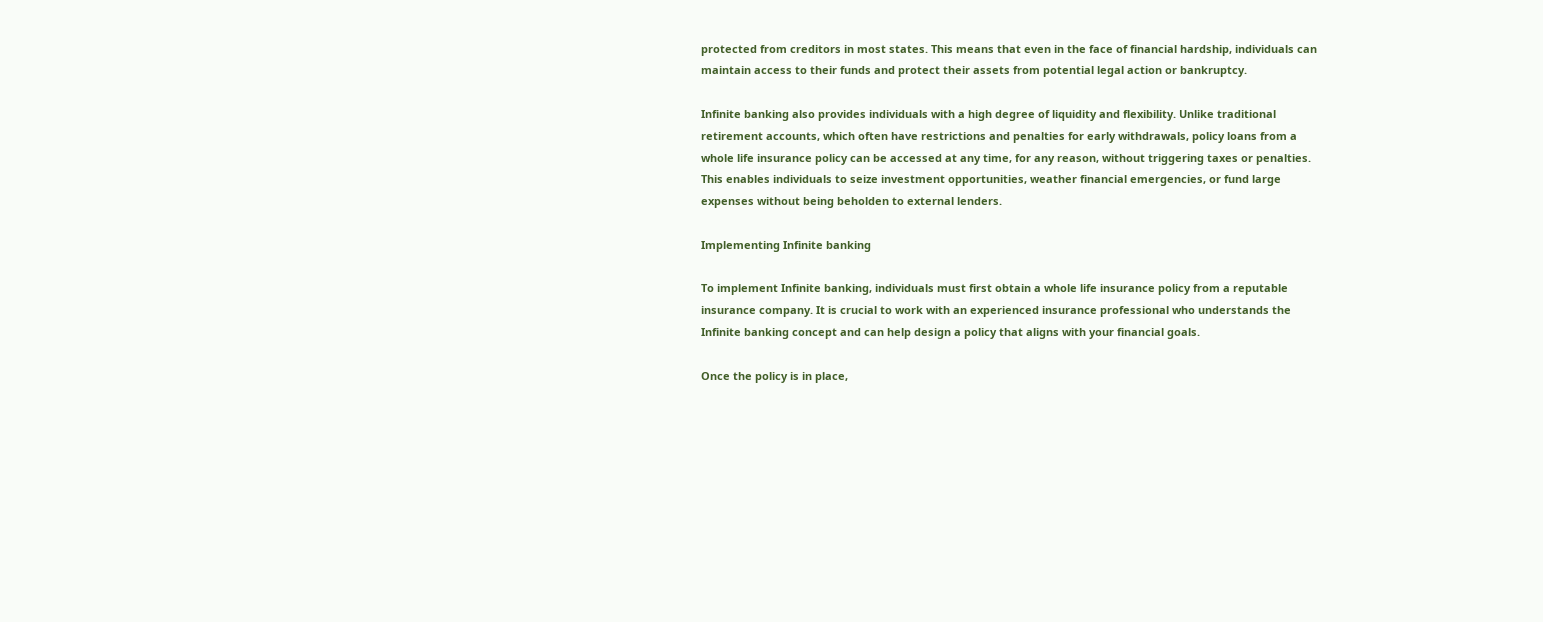protected from creditors in most states. This means that even in the face of financial hardship, individuals can maintain access to their funds and protect their assets from potential legal action or bankruptcy.

Infinite banking also provides individuals with a high degree of liquidity and flexibility. Unlike traditional retirement accounts, which often have restrictions and penalties for early withdrawals, policy loans from a whole life insurance policy can be accessed at any time, for any reason, without triggering taxes or penalties. This enables individuals to seize investment opportunities, weather financial emergencies, or fund large expenses without being beholden to external lenders.

Implementing Infinite banking

To implement Infinite banking, individuals must first obtain a whole life insurance policy from a reputable insurance company. It is crucial to work with an experienced insurance professional who understands the Infinite banking concept and can help design a policy that aligns with your financial goals.

Once the policy is in place,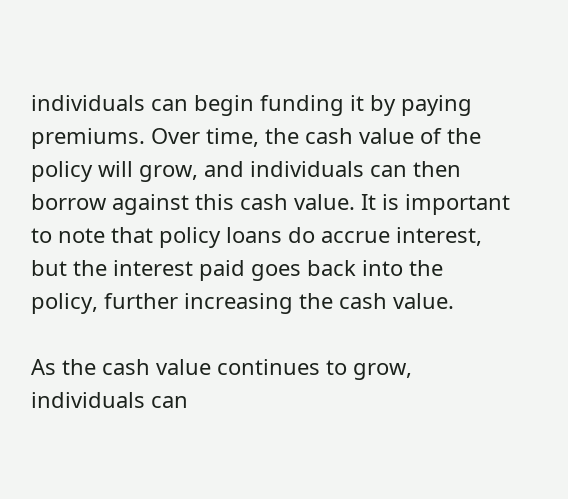individuals can begin funding it by paying premiums. Over time, the cash value of the policy will grow, and individuals can then borrow against this cash value. It is important to note that policy loans do accrue interest, but the interest paid goes back into the policy, further increasing the cash value.

As the cash value continues to grow, individuals can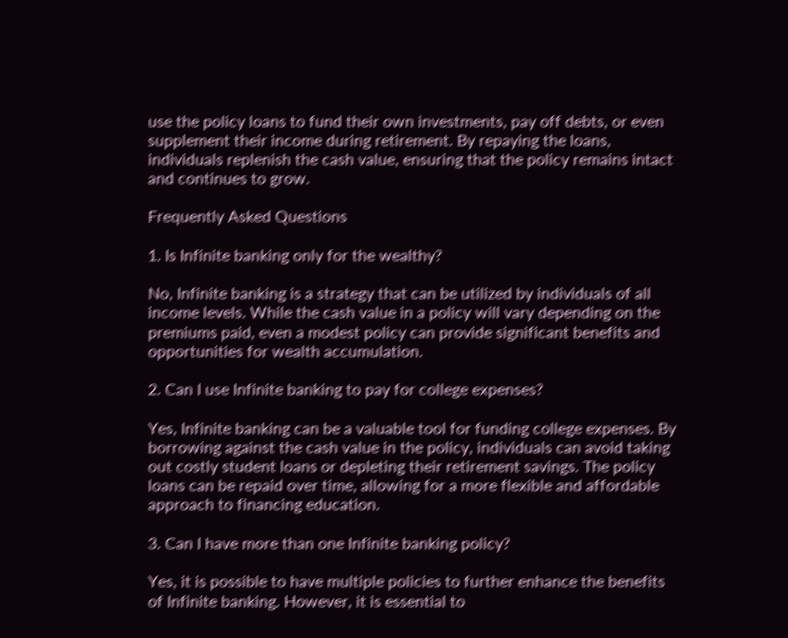use the policy loans to fund their own investments, pay off debts, or even supplement their income during retirement. By repaying the loans, individuals replenish the cash value, ensuring that the policy remains intact and continues to grow.

Frequently Asked Questions

1. Is Infinite banking only for the wealthy?

No, Infinite banking is a strategy that can be utilized by individuals of all income levels. While the cash value in a policy will vary depending on the premiums paid, even a modest policy can provide significant benefits and opportunities for wealth accumulation.

2. Can I use Infinite banking to pay for college expenses?

Yes, Infinite banking can be a valuable tool for funding college expenses. By borrowing against the cash value in the policy, individuals can avoid taking out costly student loans or depleting their retirement savings. The policy loans can be repaid over time, allowing for a more flexible and affordable approach to financing education.

3. Can I have more than one Infinite banking policy?

Yes, it is possible to have multiple policies to further enhance the benefits of Infinite banking. However, it is essential to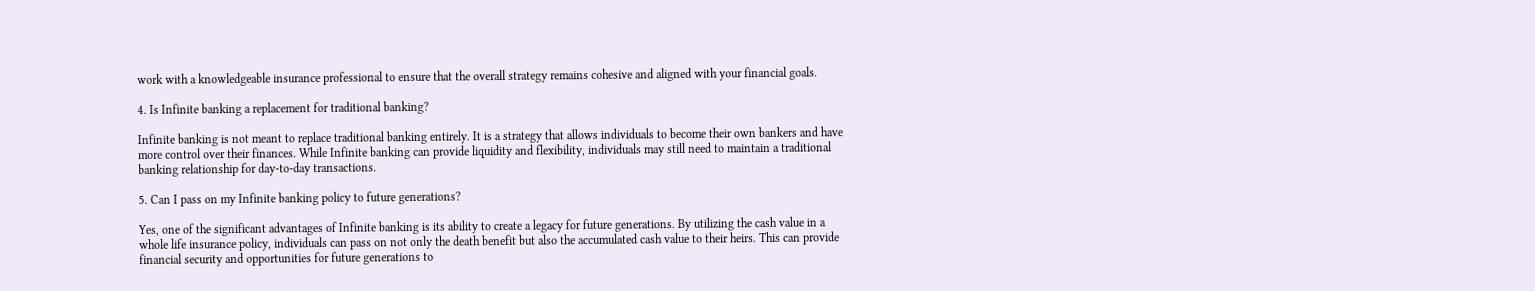work with a knowledgeable insurance professional to ensure that the overall strategy remains cohesive and aligned with your financial goals.

4. Is Infinite banking a replacement for traditional banking?

Infinite banking is not meant to replace traditional banking entirely. It is a strategy that allows individuals to become their own bankers and have more control over their finances. While Infinite banking can provide liquidity and flexibility, individuals may still need to maintain a traditional banking relationship for day-to-day transactions.

5. Can I pass on my Infinite banking policy to future generations?

Yes, one of the significant advantages of Infinite banking is its ability to create a legacy for future generations. By utilizing the cash value in a whole life insurance policy, individuals can pass on not only the death benefit but also the accumulated cash value to their heirs. This can provide financial security and opportunities for future generations to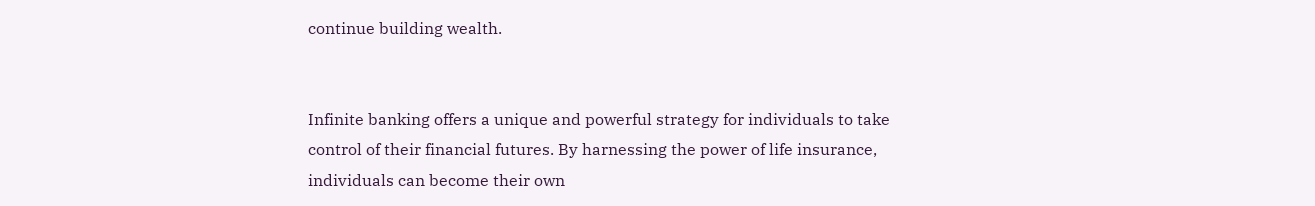continue building wealth.


Infinite banking offers a unique and powerful strategy for individuals to take control of their financial futures. By harnessing the power of life insurance, individuals can become their own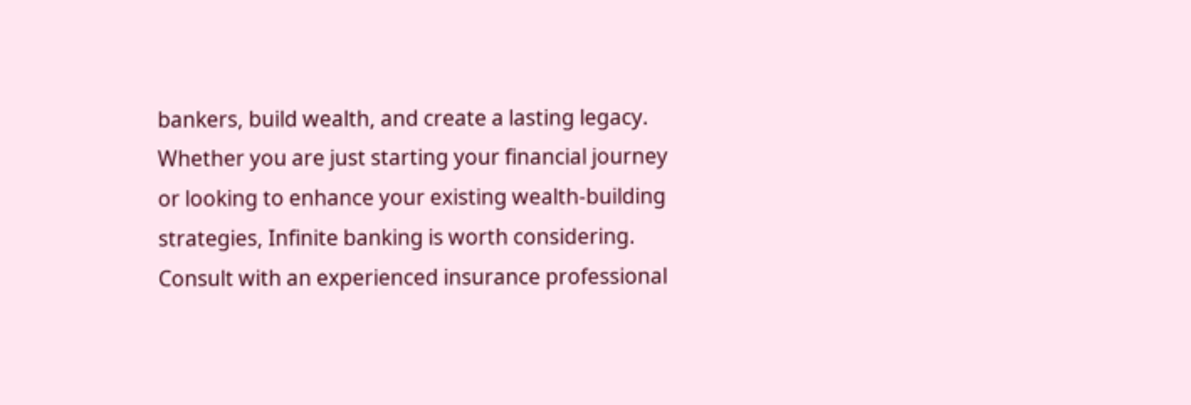bankers, build wealth, and create a lasting legacy. Whether you are just starting your financial journey or looking to enhance your existing wealth-building strategies, Infinite banking is worth considering. Consult with an experienced insurance professional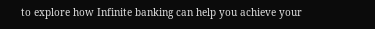to explore how Infinite banking can help you achieve your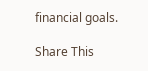financial goals.

Share This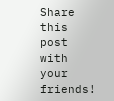Share this post with your friends!